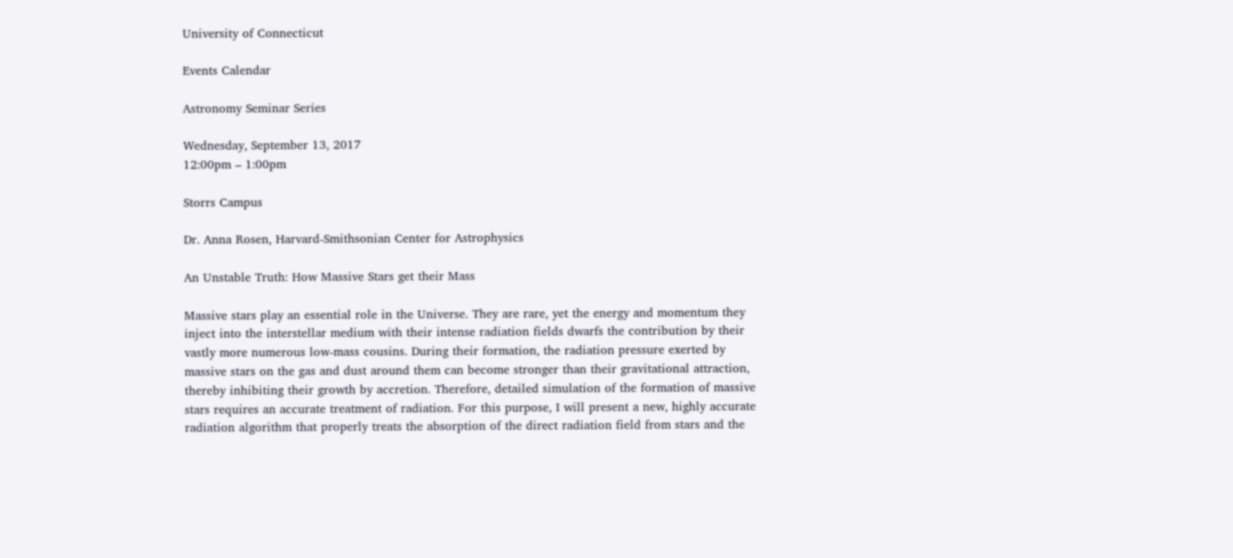University of Connecticut

Events Calendar

Astronomy Seminar Series

Wednesday, September 13, 2017
12:00pm – 1:00pm

Storrs Campus

Dr. Anna Rosen, Harvard-Smithsonian Center for Astrophysics

An Unstable Truth: How Massive Stars get their Mass

Massive stars play an essential role in the Universe. They are rare, yet the energy and momentum they inject into the interstellar medium with their intense radiation fields dwarfs the contribution by their vastly more numerous low-mass cousins. During their formation, the radiation pressure exerted by massive stars on the gas and dust around them can become stronger than their gravitational attraction, thereby inhibiting their growth by accretion. Therefore, detailed simulation of the formation of massive stars requires an accurate treatment of radiation. For this purpose, I will present a new, highly accurate radiation algorithm that properly treats the absorption of the direct radiation field from stars and the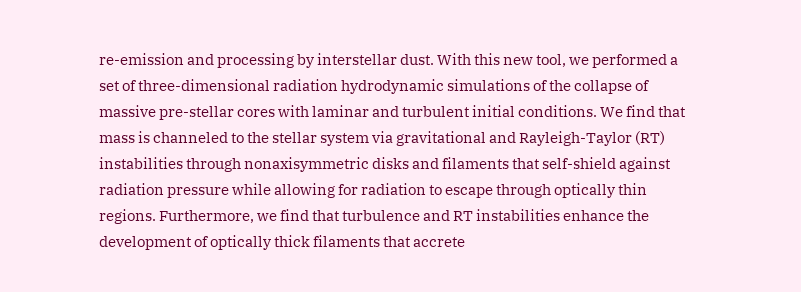re-emission and processing by interstellar dust. With this new tool, we performed a set of three-dimensional radiation hydrodynamic simulations of the collapse of massive pre-stellar cores with laminar and turbulent initial conditions. We find that mass is channeled to the stellar system via gravitational and Rayleigh-Taylor (RT) instabilities through nonaxisymmetric disks and filaments that self-shield against radiation pressure while allowing for radiation to escape through optically thin regions. Furthermore, we find that turbulence and RT instabilities enhance the development of optically thick filaments that accrete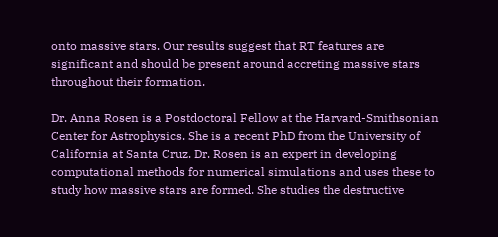onto massive stars. Our results suggest that RT features are significant and should be present around accreting massive stars throughout their formation.

Dr. Anna Rosen is a Postdoctoral Fellow at the Harvard-Smithsonian Center for Astrophysics. She is a recent PhD from the University of California at Santa Cruz. Dr. Rosen is an expert in developing computational methods for numerical simulations and uses these to study how massive stars are formed. She studies the destructive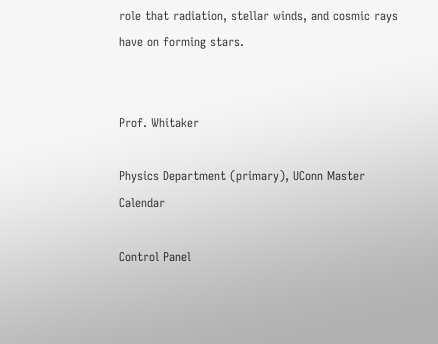role that radiation, stellar winds, and cosmic rays have on forming stars.


Prof. Whitaker

Physics Department (primary), UConn Master Calendar

Control Panel